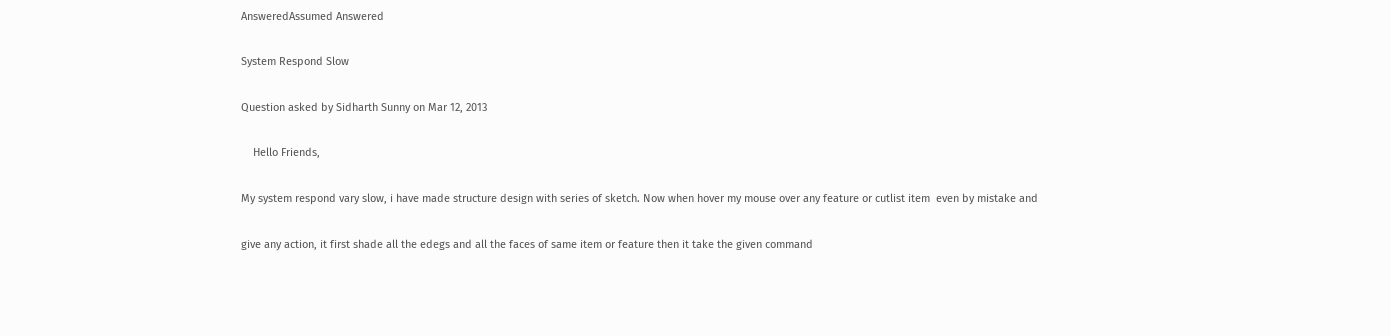AnsweredAssumed Answered

System Respond Slow

Question asked by Sidharth Sunny on Mar 12, 2013

    Hello Friends,

My system respond vary slow, i have made structure design with series of sketch. Now when hover my mouse over any feature or cutlist item  even by mistake and

give any action, it first shade all the edegs and all the faces of same item or feature then it take the given command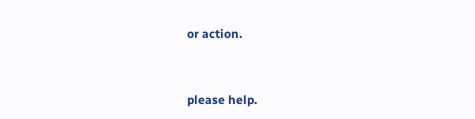or action.


please help.